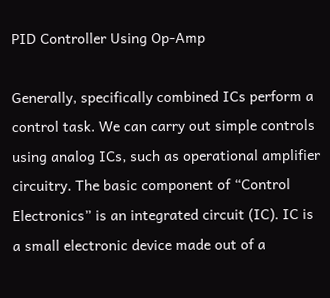PID Controller Using Op-Amp

Generally, specifically combined ICs perform a control task. We can carry out simple controls using analog ICs, such as operational amplifier circuitry. The basic component of “Control Electronics” is an integrated circuit (IC). IC is a small electronic device made out of a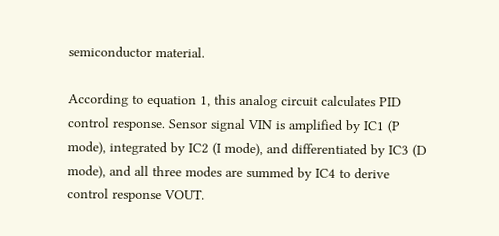semiconductor material.

According to equation 1, this analog circuit calculates PID control response. Sensor signal VIN is amplified by IC1 (P mode), integrated by IC2 (I mode), and differentiated by IC3 (D mode), and all three modes are summed by IC4 to derive control response VOUT.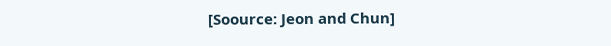[Soource: Jeon and Chun]